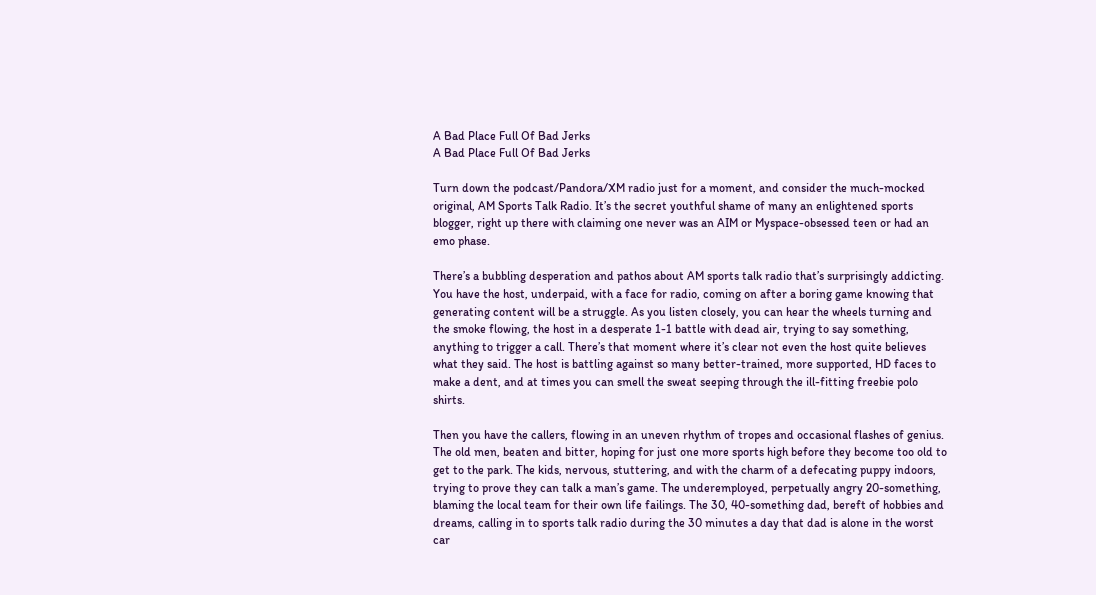A Bad Place Full Of Bad Jerks
A Bad Place Full Of Bad Jerks

Turn down the podcast/Pandora/XM radio just for a moment, and consider the much-mocked original, AM Sports Talk Radio. It’s the secret youthful shame of many an enlightened sports blogger, right up there with claiming one never was an AIM or Myspace-obsessed teen or had an emo phase.

There’s a bubbling desperation and pathos about AM sports talk radio that’s surprisingly addicting. You have the host, underpaid, with a face for radio, coming on after a boring game knowing that generating content will be a struggle. As you listen closely, you can hear the wheels turning and the smoke flowing, the host in a desperate 1-1 battle with dead air, trying to say something, anything to trigger a call. There’s that moment where it’s clear not even the host quite believes what they said. The host is battling against so many better-trained, more supported, HD faces to make a dent, and at times you can smell the sweat seeping through the ill-fitting freebie polo shirts.

Then you have the callers, flowing in an uneven rhythm of tropes and occasional flashes of genius. The old men, beaten and bitter, hoping for just one more sports high before they become too old to get to the park. The kids, nervous, stuttering, and with the charm of a defecating puppy indoors, trying to prove they can talk a man’s game. The underemployed, perpetually angry 20-something, blaming the local team for their own life failings. The 30, 40-something dad, bereft of hobbies and dreams, calling in to sports talk radio during the 30 minutes a day that dad is alone in the worst car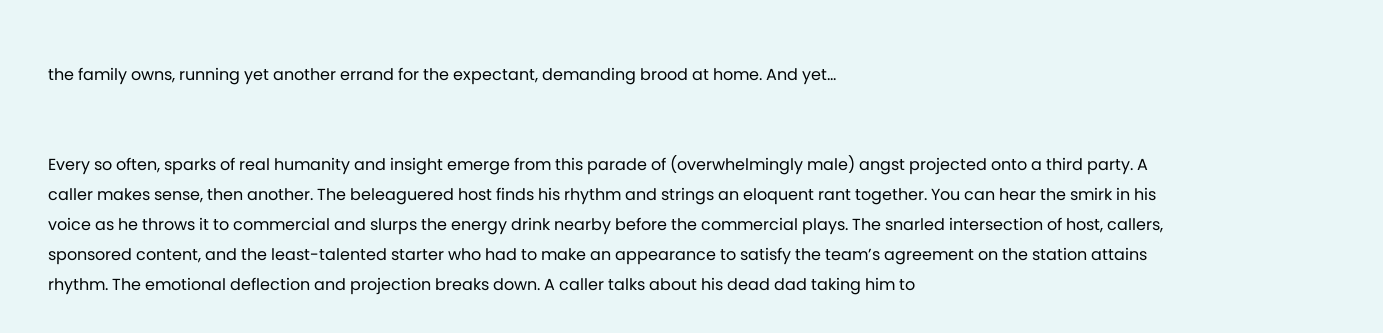the family owns, running yet another errand for the expectant, demanding brood at home. And yet...


Every so often, sparks of real humanity and insight emerge from this parade of (overwhelmingly male) angst projected onto a third party. A caller makes sense, then another. The beleaguered host finds his rhythm and strings an eloquent rant together. You can hear the smirk in his voice as he throws it to commercial and slurps the energy drink nearby before the commercial plays. The snarled intersection of host, callers, sponsored content, and the least-talented starter who had to make an appearance to satisfy the team’s agreement on the station attains rhythm. The emotional deflection and projection breaks down. A caller talks about his dead dad taking him to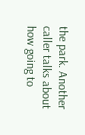the park. Another caller talks about how going to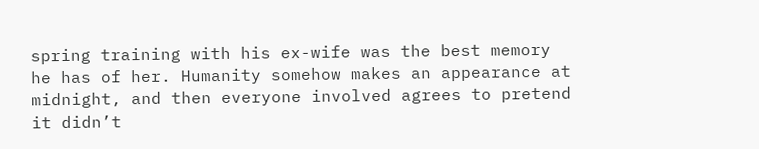spring training with his ex-wife was the best memory he has of her. Humanity somehow makes an appearance at midnight, and then everyone involved agrees to pretend it didn’t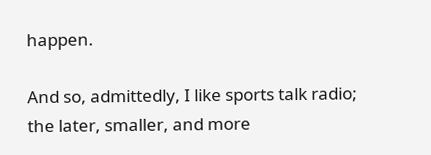happen.

And so, admittedly, I like sports talk radio; the later, smaller, and more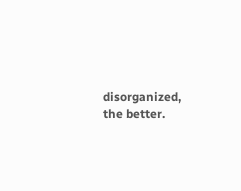disorganized, the better.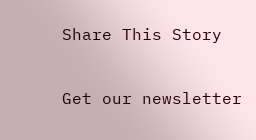Share This Story

Get our newsletter